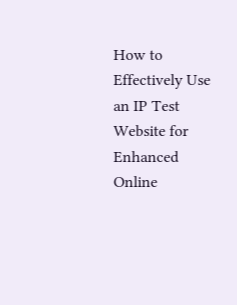How to Effectively Use an IP Test Website for Enhanced Online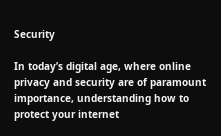Security

In today’s digital age, where online privacy and security are of paramount importance, understanding how to protect your internet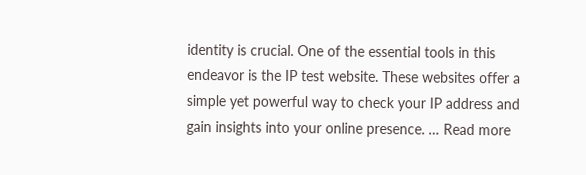identity is crucial. One of the essential tools in this endeavor is the IP test website. These websites offer a simple yet powerful way to check your IP address and gain insights into your online presence. … Read more